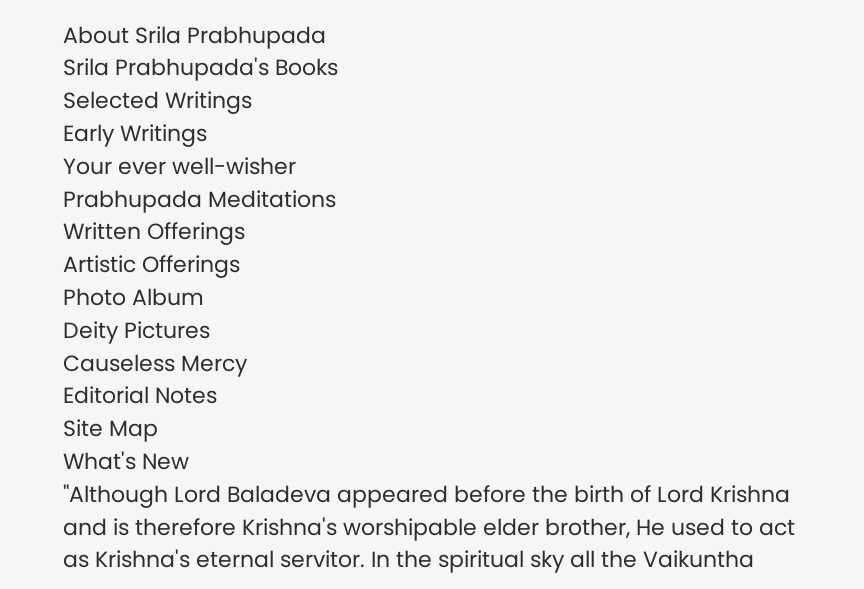About Srila Prabhupada
Srila Prabhupada's Books
Selected Writings
Early Writings
Your ever well-wisher
Prabhupada Meditations
Written Offerings
Artistic Offerings
Photo Album
Deity Pictures
Causeless Mercy
Editorial Notes
Site Map
What's New
"Although Lord Baladeva appeared before the birth of Lord Krishna and is therefore Krishna's worshipable elder brother, He used to act as Krishna's eternal servitor. In the spiritual sky all the Vaikuntha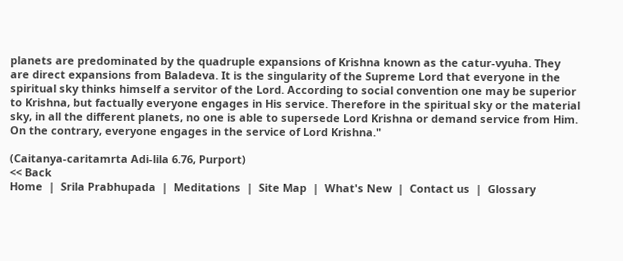planets are predominated by the quadruple expansions of Krishna known as the catur-vyuha. They are direct expansions from Baladeva. It is the singularity of the Supreme Lord that everyone in the spiritual sky thinks himself a servitor of the Lord. According to social convention one may be superior to Krishna, but factually everyone engages in His service. Therefore in the spiritual sky or the material sky, in all the different planets, no one is able to supersede Lord Krishna or demand service from Him. On the contrary, everyone engages in the service of Lord Krishna."

(Caitanya-caritamrta Adi-lila 6.76, Purport)
<< Back
Home  |  Srila Prabhupada  |  Meditations  |  Site Map  |  What's New  |  Contact us  |  Glossary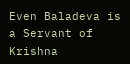Even Baladeva is a Servant of Krishna